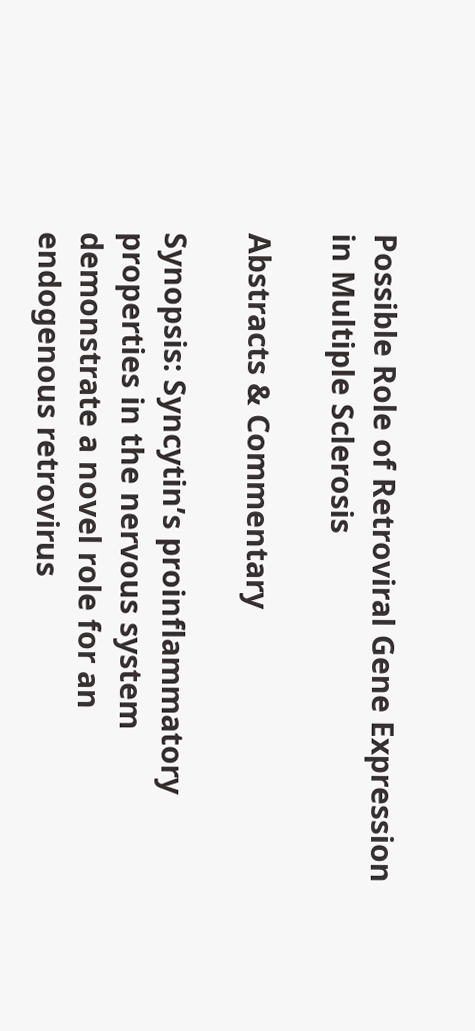Possible Role of Retroviral Gene Expression in Multiple Sclerosis

Abstracts & Commentary

Synopsis: Syncytin’s proinflammatory properties in the nervous system demonstrate a novel role for an endogenous retrovirus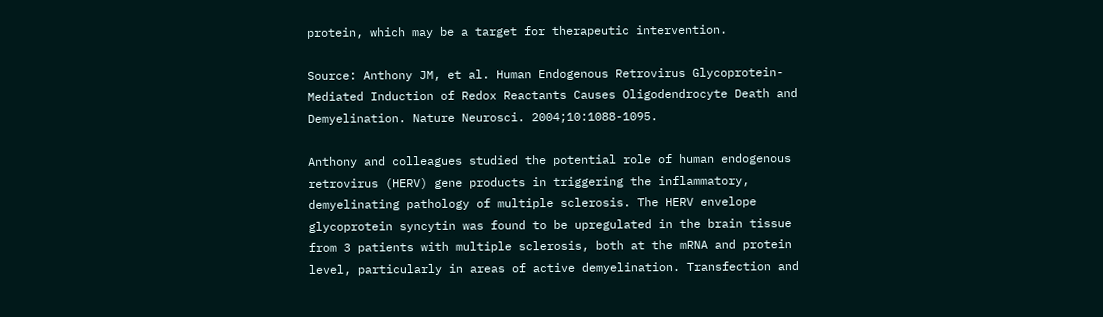protein, which may be a target for therapeutic intervention.

Source: Anthony JM, et al. Human Endogenous Retrovirus Glycoprotein-Mediated Induction of Redox Reactants Causes Oligodendrocyte Death and Demyelination. Nature Neurosci. 2004;10:1088-1095.

Anthony and colleagues studied the potential role of human endogenous retrovirus (HERV) gene products in triggering the inflammatory, demyelinating pathology of multiple sclerosis. The HERV envelope glycoprotein syncytin was found to be upregulated in the brain tissue from 3 patients with multiple sclerosis, both at the mRNA and protein level, particularly in areas of active demyelination. Transfection and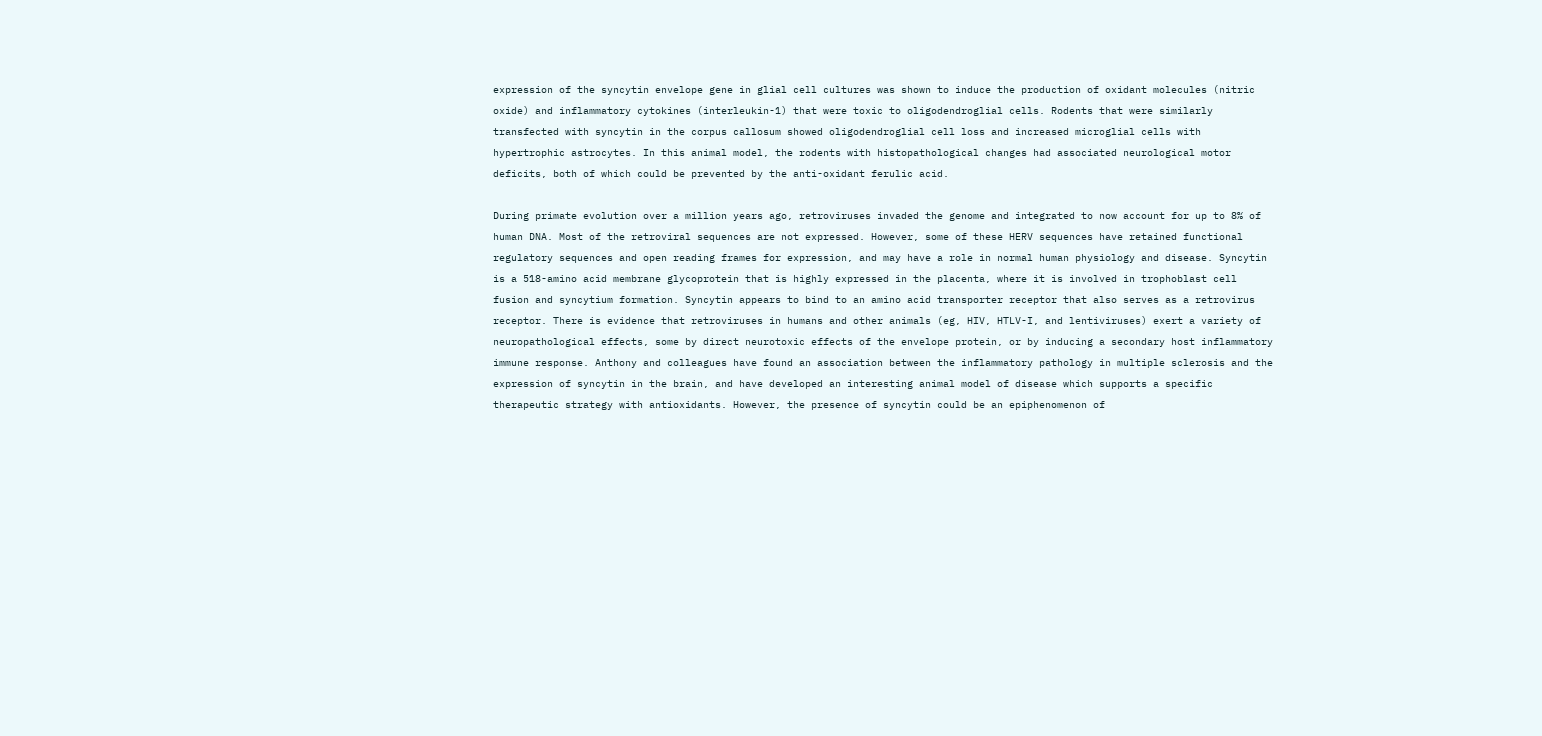expression of the syncytin envelope gene in glial cell cultures was shown to induce the production of oxidant molecules (nitric oxide) and inflammatory cytokines (interleukin-1) that were toxic to oligodendroglial cells. Rodents that were similarly transfected with syncytin in the corpus callosum showed oligodendroglial cell loss and increased microglial cells with hypertrophic astrocytes. In this animal model, the rodents with histopathological changes had associated neurological motor deficits, both of which could be prevented by the anti-oxidant ferulic acid.

During primate evolution over a million years ago, retroviruses invaded the genome and integrated to now account for up to 8% of human DNA. Most of the retroviral sequences are not expressed. However, some of these HERV sequences have retained functional regulatory sequences and open reading frames for expression, and may have a role in normal human physiology and disease. Syncytin is a 518-amino acid membrane glycoprotein that is highly expressed in the placenta, where it is involved in trophoblast cell fusion and syncytium formation. Syncytin appears to bind to an amino acid transporter receptor that also serves as a retrovirus receptor. There is evidence that retroviruses in humans and other animals (eg, HIV, HTLV-I, and lentiviruses) exert a variety of neuropathological effects, some by direct neurotoxic effects of the envelope protein, or by inducing a secondary host inflammatory immune response. Anthony and colleagues have found an association between the inflammatory pathology in multiple sclerosis and the expression of syncytin in the brain, and have developed an interesting animal model of disease which supports a specific therapeutic strategy with antioxidants. However, the presence of syncytin could be an epiphenomenon of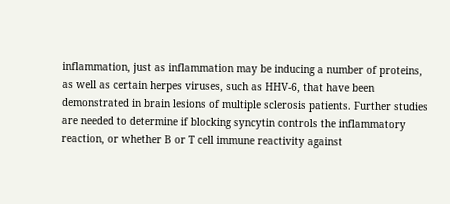inflammation, just as inflammation may be inducing a number of proteins, as well as certain herpes viruses, such as HHV-6, that have been demonstrated in brain lesions of multiple sclerosis patients. Further studies are needed to determine if blocking syncytin controls the inflammatory reaction, or whether B or T cell immune reactivity against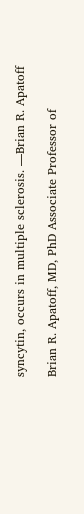syncytin, occurs in multiple sclerosis. —Brian R. Apatoff

Brian R. Apatoff, MD, PhD Associate Professor of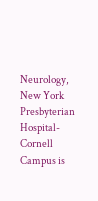Neurology, New York Presbyterian Hospital- Cornell Campus is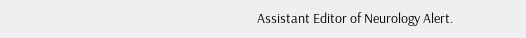Assistant Editor of Neurology Alert.